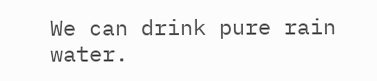We can drink pure rain water.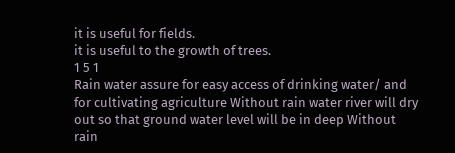it is useful for fields.
it is useful to the growth of trees.
1 5 1
Rain water assure for easy access of drinking water/ and for cultivating agriculture Without rain water river will dry out so that ground water level will be in deep Without rain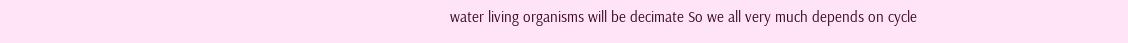water living organisms will be decimate So we all very much depends on cycle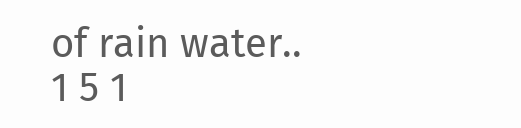of rain water..
1 5 1